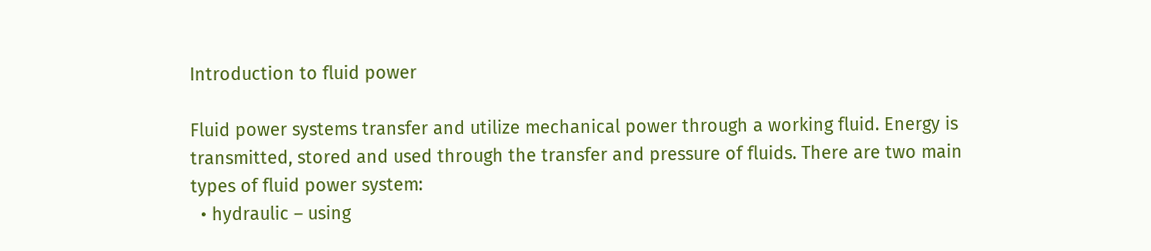Introduction to fluid power

Fluid power systems transfer and utilize mechanical power through a working fluid. Energy is transmitted, stored and used through the transfer and pressure of fluids. There are two main types of fluid power system:
  • hydraulic – using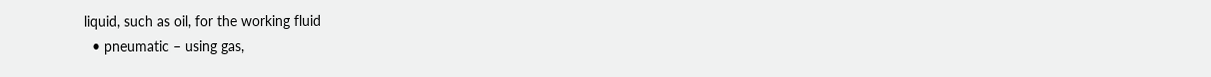liquid, such as oil, for the working fluid
  • pneumatic – using gas,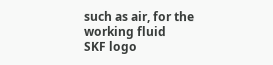such as air, for the working fluid
SKF logo